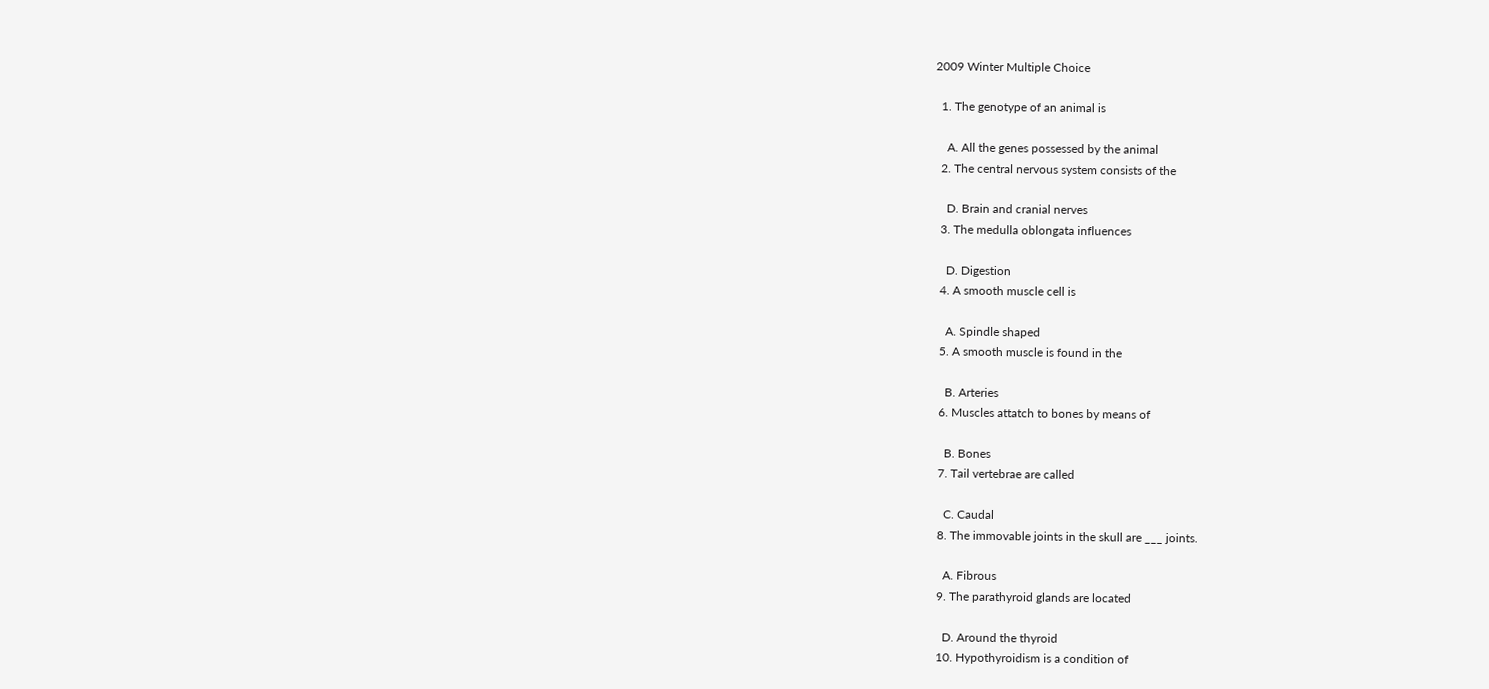2009 Winter Multiple Choice

  1. The genotype of an animal is

    A. All the genes possessed by the animal
  2. The central nervous system consists of the

    D. Brain and cranial nerves
  3. The medulla oblongata influences

    D. Digestion
  4. A smooth muscle cell is

    A. Spindle shaped
  5. A smooth muscle is found in the

    B. Arteries
  6. Muscles attatch to bones by means of

    B. Bones
  7. Tail vertebrae are called

    C. Caudal
  8. The immovable joints in the skull are ___ joints.

    A. Fibrous
  9. The parathyroid glands are located

    D. Around the thyroid
  10. Hypothyroidism is a condition of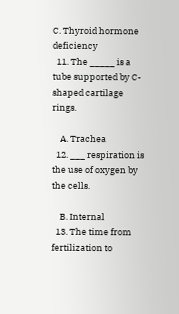C. Thyroid hormone deficiency
  11. The _____ is a tube supported by C-shaped cartilage rings.

    A. Trachea
  12. ___ respiration is the use of oxygen by the cells.

    B. Internal
  13. The time from fertilization to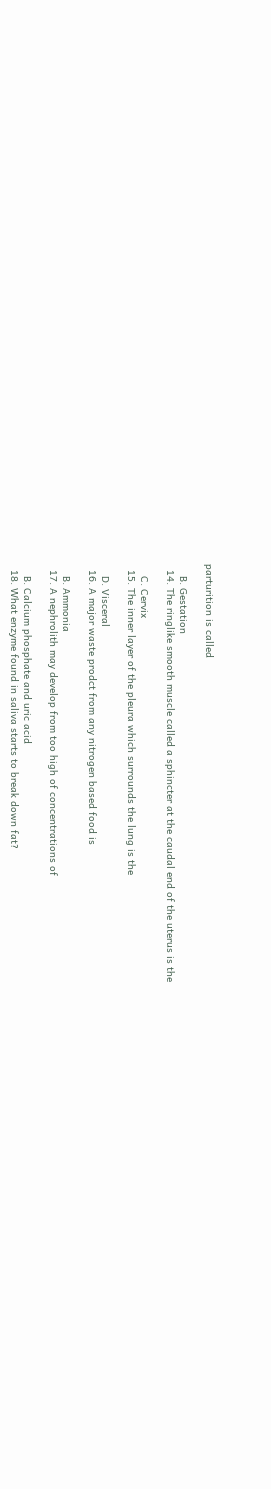parturition is called

    B. Gestation
  14. The ringlike smooth muscle called a sphincter at the caudal end of the uterus is the

    C. Cervix
  15. The inner layer of the pleura which surrounds the lung is the

    D. Visceral
  16. A major waste prodct from any nitrogen based food is

    B. Ammonia
  17. A nephrolith may develop from too high of concentrations of

    B. Calcium phosphate and uric acid
  18. What enzyme found in saliva starts to break down fat?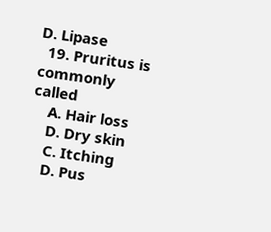D. Lipase
  19. Pruritus is commonly called
    A. Hair loss
    D. Dry skin
    C. Itching
    D. Pus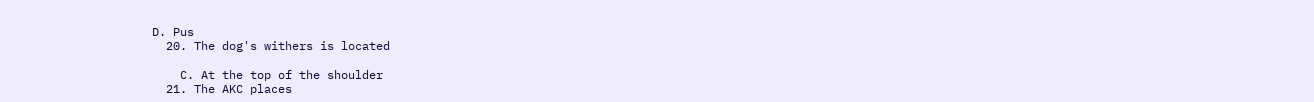D. Pus
  20. The dog's withers is located

    C. At the top of the shoulder
  21. The AKC places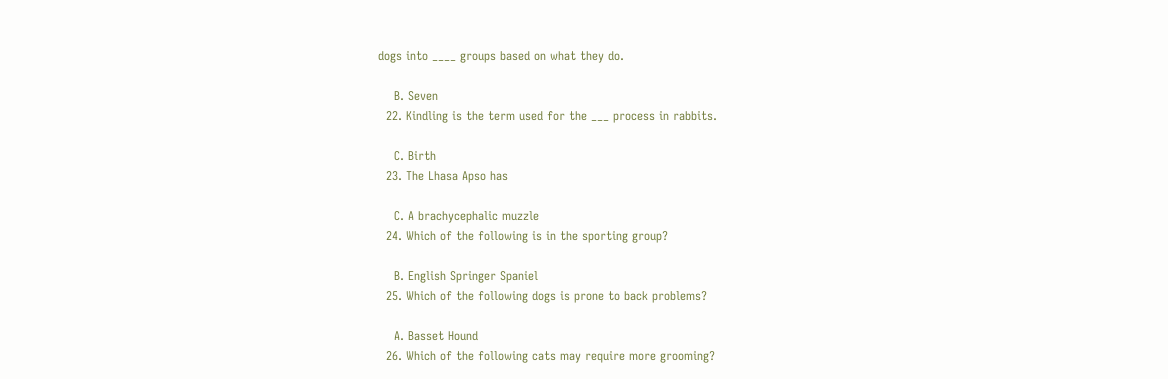dogs into ____ groups based on what they do.

    B. Seven
  22. Kindling is the term used for the ___ process in rabbits.

    C. Birth
  23. The Lhasa Apso has

    C. A brachycephalic muzzle
  24. Which of the following is in the sporting group?

    B. English Springer Spaniel
  25. Which of the following dogs is prone to back problems?

    A. Basset Hound
  26. Which of the following cats may require more grooming?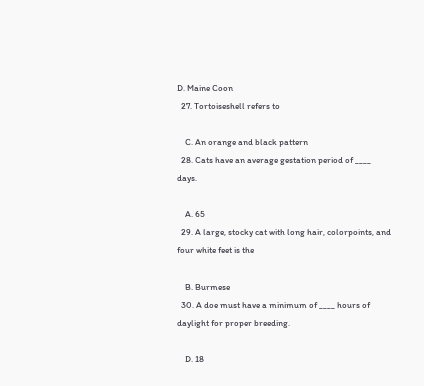D. Maine Coon
  27. Tortoiseshell refers to

    C. An orange and black pattern
  28. Cats have an average gestation period of ____ days.

    A. 65
  29. A large, stocky cat with long hair, colorpoints, and four white feet is the

    B. Burmese
  30. A doe must have a minimum of ____ hours of daylight for proper breeding.

    D. 18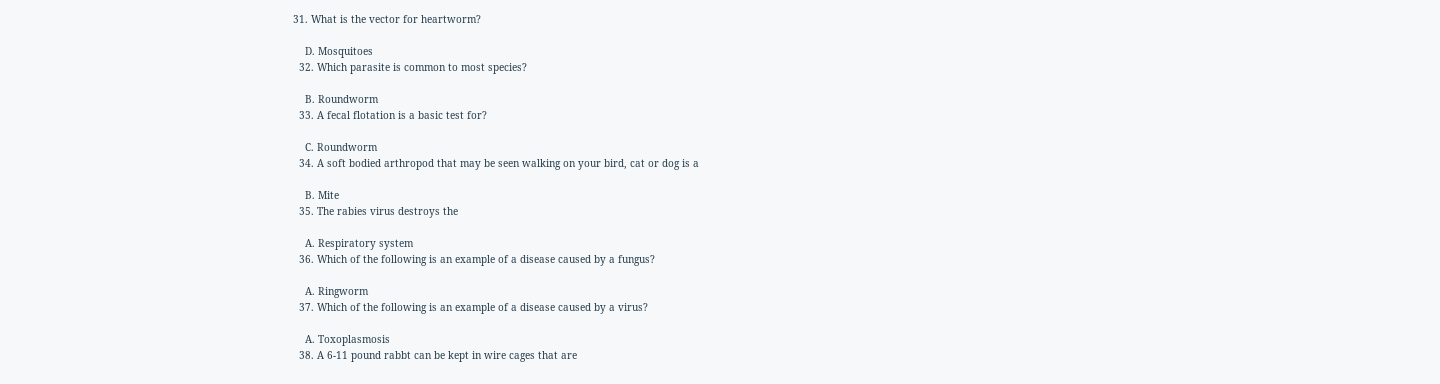31. What is the vector for heartworm?

    D. Mosquitoes
  32. Which parasite is common to most species?

    B. Roundworm
  33. A fecal flotation is a basic test for?

    C. Roundworm
  34. A soft bodied arthropod that may be seen walking on your bird, cat or dog is a

    B. Mite
  35. The rabies virus destroys the

    A. Respiratory system
  36. Which of the following is an example of a disease caused by a fungus?

    A. Ringworm
  37. Which of the following is an example of a disease caused by a virus?

    A. Toxoplasmosis
  38. A 6-11 pound rabbt can be kept in wire cages that are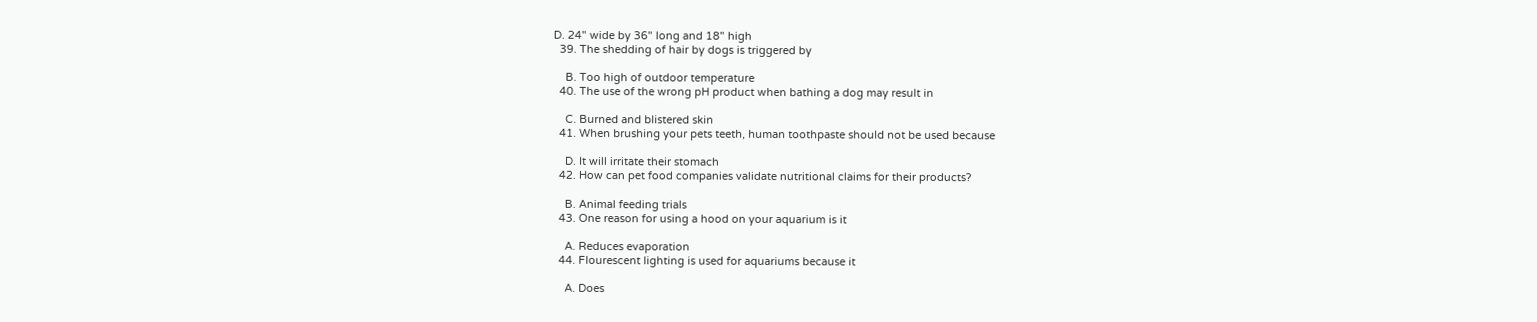D. 24" wide by 36" long and 18" high
  39. The shedding of hair by dogs is triggered by

    B. Too high of outdoor temperature
  40. The use of the wrong pH product when bathing a dog may result in

    C. Burned and blistered skin
  41. When brushing your pets teeth, human toothpaste should not be used because

    D. It will irritate their stomach
  42. How can pet food companies validate nutritional claims for their products?

    B. Animal feeding trials
  43. One reason for using a hood on your aquarium is it

    A. Reduces evaporation
  44. Flourescent lighting is used for aquariums because it

    A. Does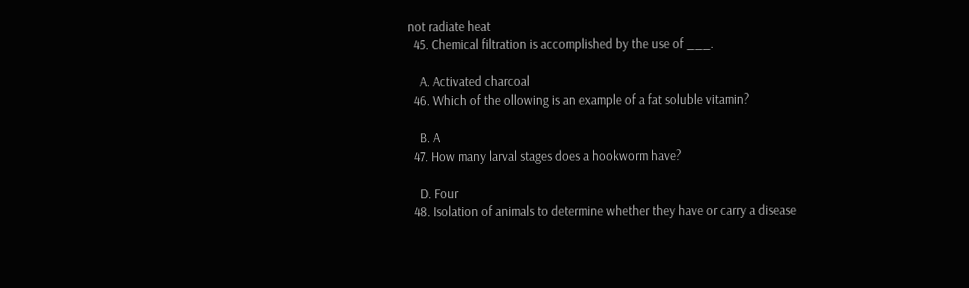not radiate heat
  45. Chemical filtration is accomplished by the use of ___.

    A. Activated charcoal
  46. Which of the ollowing is an example of a fat soluble vitamin?

    B. A
  47. How many larval stages does a hookworm have?

    D. Four
  48. Isolation of animals to determine whether they have or carry a disease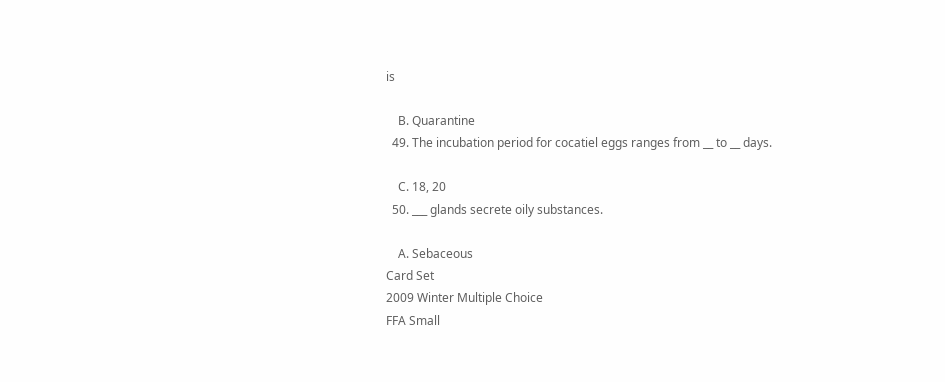is

    B. Quarantine
  49. The incubation period for cocatiel eggs ranges from __ to __ days.

    C. 18, 20
  50. ___ glands secrete oily substances.

    A. Sebaceous
Card Set
2009 Winter Multiple Choice
FFA Small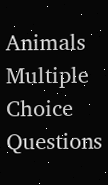Animals Multiple Choice Questions